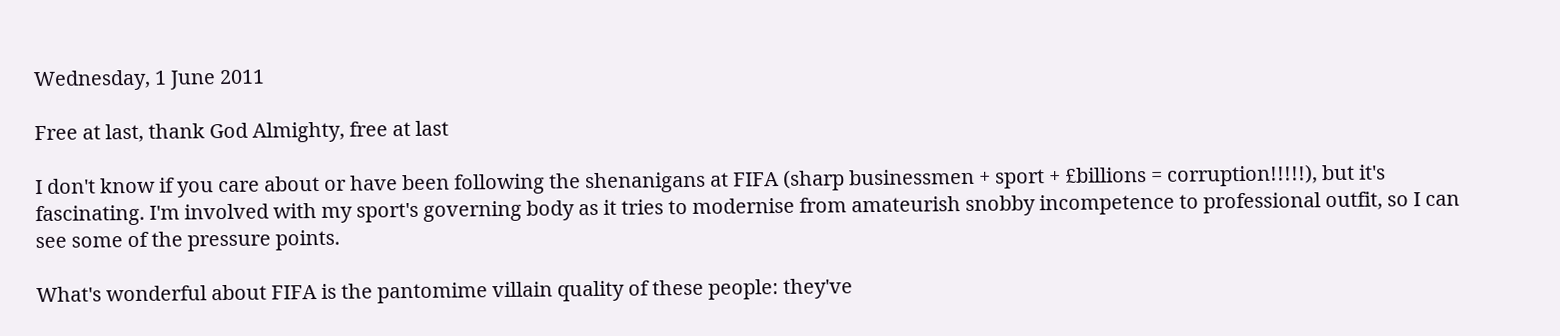Wednesday, 1 June 2011

Free at last, thank God Almighty, free at last

I don't know if you care about or have been following the shenanigans at FIFA (sharp businessmen + sport + £billions = corruption!!!!!), but it's fascinating. I'm involved with my sport's governing body as it tries to modernise from amateurish snobby incompetence to professional outfit, so I can see some of the pressure points.

What's wonderful about FIFA is the pantomime villain quality of these people: they've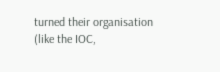turned their organisation (like the IOC,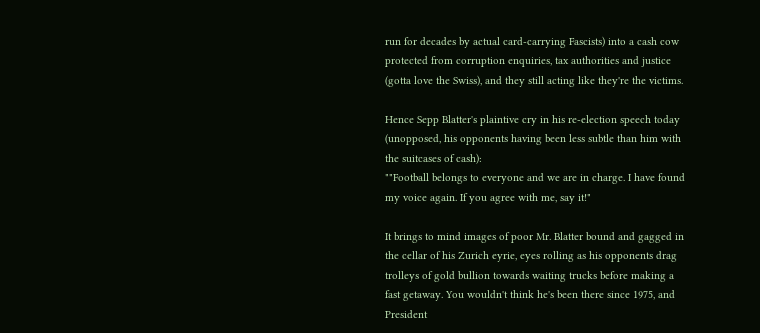run for decades by actual card-carrying Fascists) into a cash cow protected from corruption enquiries, tax authorities and justice (gotta love the Swiss), and they still acting like they're the victims.

Hence Sepp Blatter's plaintive cry in his re-election speech today (unopposed, his opponents having been less subtle than him with the suitcases of cash):
""Football belongs to everyone and we are in charge. I have found my voice again. If you agree with me, say it!"

It brings to mind images of poor Mr. Blatter bound and gagged in the cellar of his Zurich eyrie, eyes rolling as his opponents drag trolleys of gold bullion towards waiting trucks before making a fast getaway. You wouldn't think he's been there since 1975, and President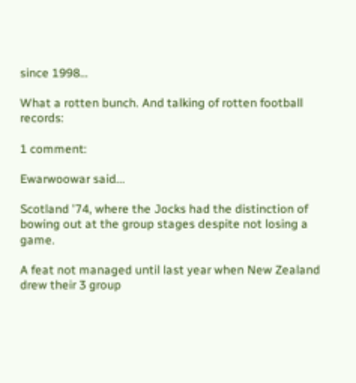since 1998…

What a rotten bunch. And talking of rotten football records:

1 comment:

Ewarwoowar said...

Scotland '74, where the Jocks had the distinction of bowing out at the group stages despite not losing a game.

A feat not managed until last year when New Zealand drew their 3 group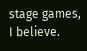stage games, I believe.